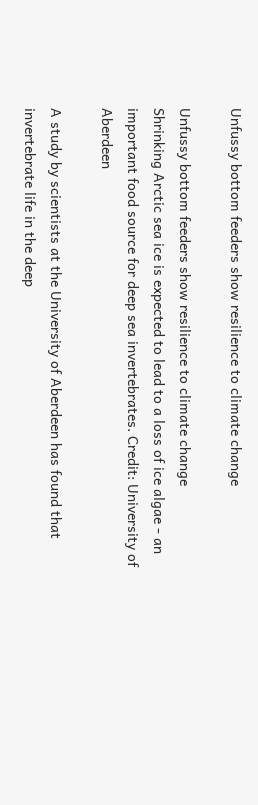Unfussy bottom feeders show resilience to climate change

Unfussy bottom feeders show resilience to climate change
Shrinking Arctic sea ice is expected to lead to a loss of ice algae - an important food source for deep sea invertebrates. Credit: University of Aberdeen

A study by scientists at the University of Aberdeen has found that invertebrate life in the deep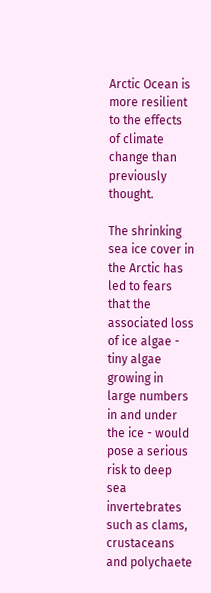Arctic Ocean is more resilient to the effects of climate change than previously thought.

The shrinking sea ice cover in the Arctic has led to fears that the associated loss of ice algae - tiny algae growing in large numbers in and under the ice - would pose a serious risk to deep sea invertebrates such as clams, crustaceans and polychaete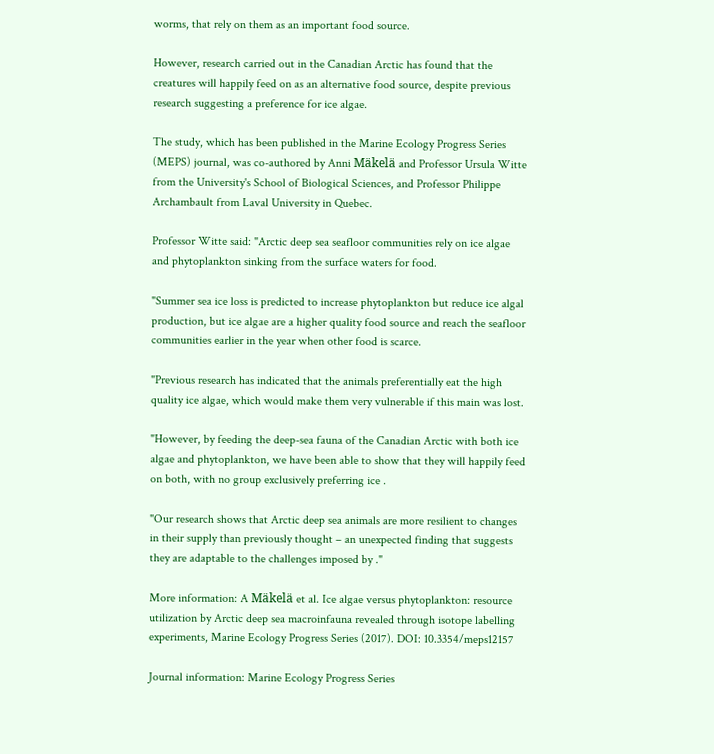worms, that rely on them as an important food source.

However, research carried out in the Canadian Arctic has found that the creatures will happily feed on as an alternative food source, despite previous research suggesting a preference for ice algae.

The study, which has been published in the Marine Ecology Progress Series (MEPS) journal, was co-authored by Anni Mäkelä and Professor Ursula Witte from the University's School of Biological Sciences, and Professor Philippe Archambault from Laval University in Quebec.

Professor Witte said: "Arctic deep sea seafloor communities rely on ice algae and phytoplankton sinking from the surface waters for food.

"Summer sea ice loss is predicted to increase phytoplankton but reduce ice algal production, but ice algae are a higher quality food source and reach the seafloor communities earlier in the year when other food is scarce.

"Previous research has indicated that the animals preferentially eat the high quality ice algae, which would make them very vulnerable if this main was lost.

"However, by feeding the deep-sea fauna of the Canadian Arctic with both ice algae and phytoplankton, we have been able to show that they will happily feed on both, with no group exclusively preferring ice .

"Our research shows that Arctic deep sea animals are more resilient to changes in their supply than previously thought – an unexpected finding that suggests they are adaptable to the challenges imposed by ."

More information: A Mäkelä et al. Ice algae versus phytoplankton: resource utilization by Arctic deep sea macroinfauna revealed through isotope labelling experiments, Marine Ecology Progress Series (2017). DOI: 10.3354/meps12157

Journal information: Marine Ecology Progress Series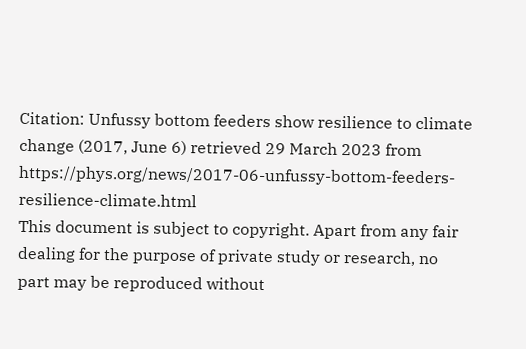Citation: Unfussy bottom feeders show resilience to climate change (2017, June 6) retrieved 29 March 2023 from https://phys.org/news/2017-06-unfussy-bottom-feeders-resilience-climate.html
This document is subject to copyright. Apart from any fair dealing for the purpose of private study or research, no part may be reproduced without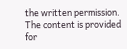the written permission. The content is provided for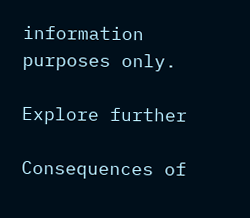information purposes only.

Explore further

Consequences of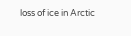loss of ice in Arctic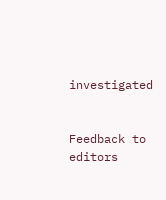investigated


Feedback to editors